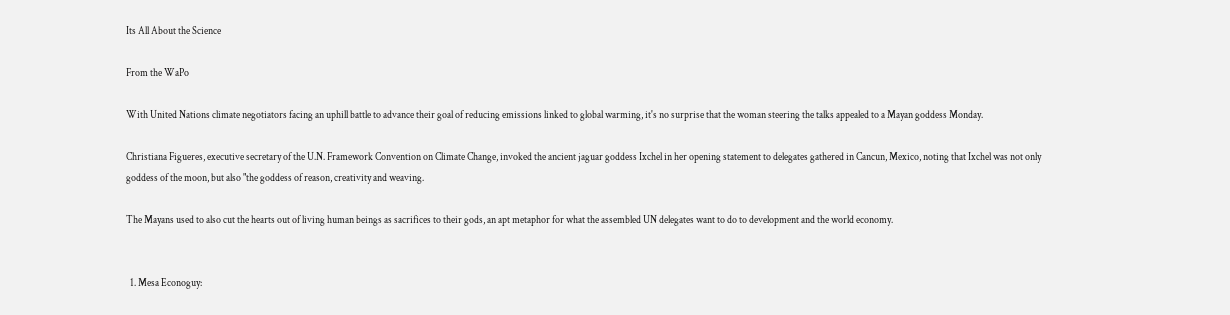Its All About the Science

From the WaPo

With United Nations climate negotiators facing an uphill battle to advance their goal of reducing emissions linked to global warming, it's no surprise that the woman steering the talks appealed to a Mayan goddess Monday.

Christiana Figueres, executive secretary of the U.N. Framework Convention on Climate Change, invoked the ancient jaguar goddess Ixchel in her opening statement to delegates gathered in Cancun, Mexico, noting that Ixchel was not only goddess of the moon, but also "the goddess of reason, creativity and weaving.

The Mayans used to also cut the hearts out of living human beings as sacrifices to their gods, an apt metaphor for what the assembled UN delegates want to do to development and the world economy.


  1. Mesa Econoguy: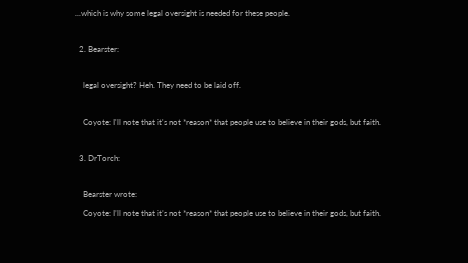...which is why some legal oversight is needed for these people.

  2. Bearster:

    legal oversight? Heh. They need to be laid off.

    Coyote: I'll note that it's not *reason* that people use to believe in their gods, but faith.

  3. DrTorch:

    Bearster wrote:
    Coyote: I’ll note that it’s not *reason* that people use to believe in their gods, but faith.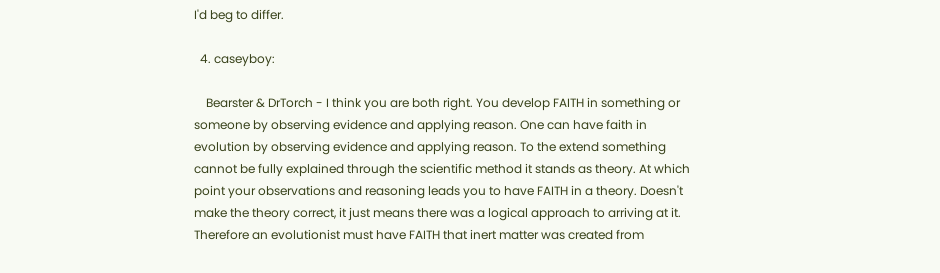I'd beg to differ.

  4. caseyboy:

    Bearster & DrTorch - I think you are both right. You develop FAITH in something or someone by observing evidence and applying reason. One can have faith in evolution by observing evidence and applying reason. To the extend something cannot be fully explained through the scientific method it stands as theory. At which point your observations and reasoning leads you to have FAITH in a theory. Doesn't make the theory correct, it just means there was a logical approach to arriving at it. Therefore an evolutionist must have FAITH that inert matter was created from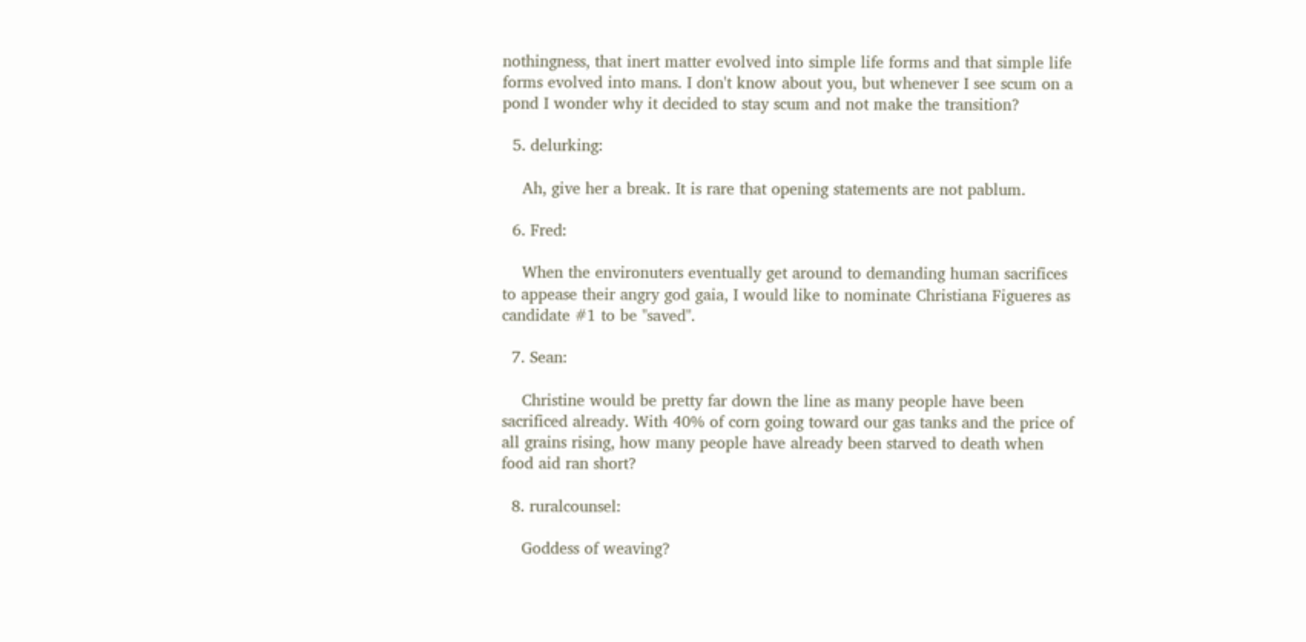nothingness, that inert matter evolved into simple life forms and that simple life forms evolved into mans. I don't know about you, but whenever I see scum on a pond I wonder why it decided to stay scum and not make the transition?

  5. delurking:

    Ah, give her a break. It is rare that opening statements are not pablum.

  6. Fred:

    When the environuters eventually get around to demanding human sacrifices to appease their angry god gaia, I would like to nominate Christiana Figueres as candidate #1 to be "saved".

  7. Sean:

    Christine would be pretty far down the line as many people have been sacrificed already. With 40% of corn going toward our gas tanks and the price of all grains rising, how many people have already been starved to death when food aid ran short?

  8. ruralcounsel:

    Goddess of weaving?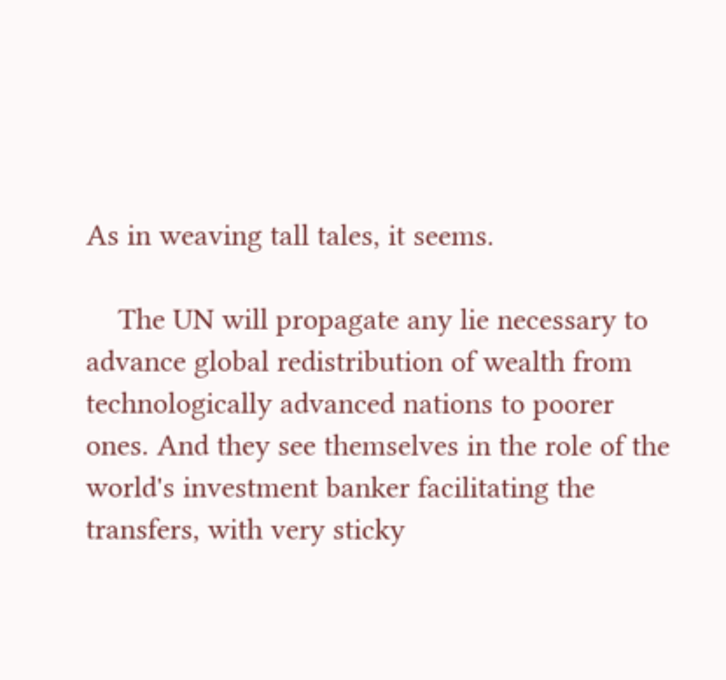As in weaving tall tales, it seems.

    The UN will propagate any lie necessary to advance global redistribution of wealth from technologically advanced nations to poorer ones. And they see themselves in the role of the world's investment banker facilitating the transfers, with very sticky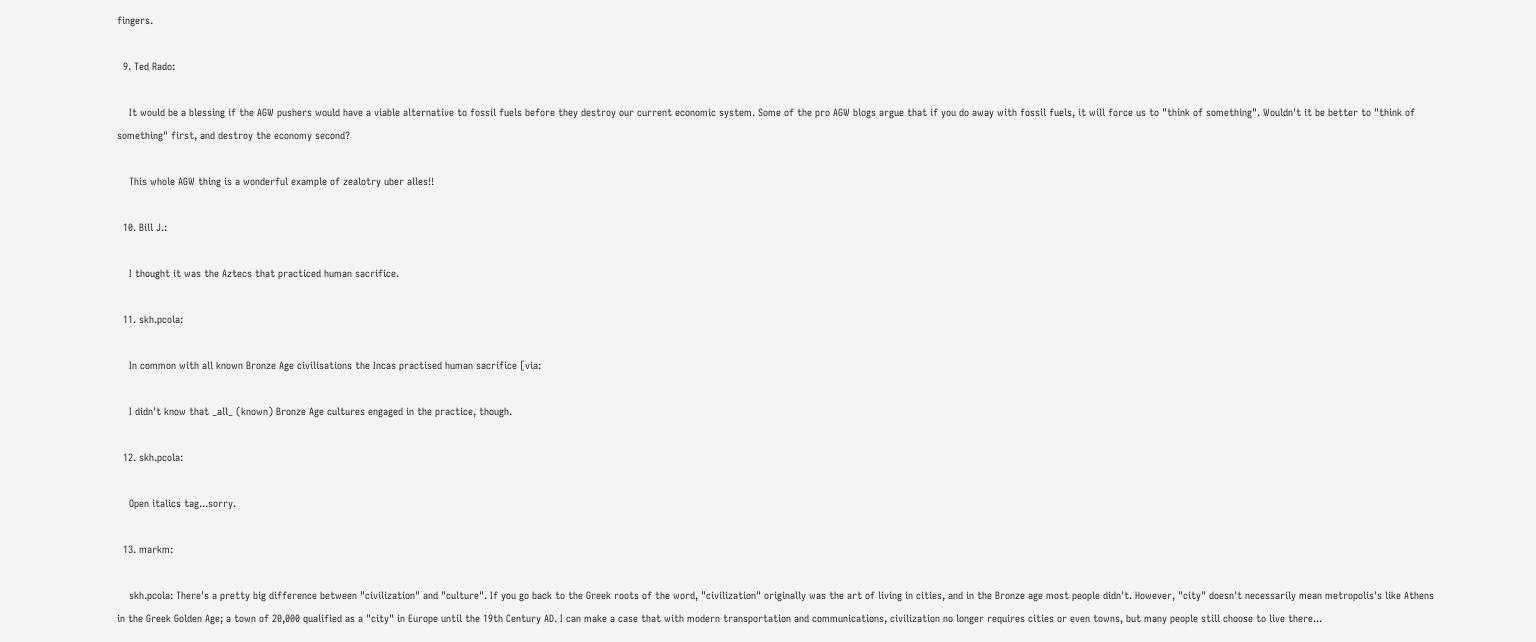fingers.

  9. Ted Rado:

    It would be a blessing if the AGW pushers would have a viable alternative to fossil fuels before they destroy our current economic system. Some of the pro AGW blogs argue that if you do away with fossil fuels, it will force us to "think of something". Wouldn't it be better to "think of something" first, and destroy the economy second?

    This whole AGW thing is a wonderful example of zealotry uber alles!!

  10. Bill J.:

    I thought it was the Aztecs that practiced human sacrifice.

  11. skh.pcola:

    In common with all known Bronze Age civilisations the Incas practised human sacrifice [via:

    I didn't know that _all_ (known) Bronze Age cultures engaged in the practice, though.

  12. skh.pcola:

    Open italics tag...sorry.

  13. markm:

    skh.pcola: There's a pretty big difference between "civilization" and "culture". If you go back to the Greek roots of the word, "civilization" originally was the art of living in cities, and in the Bronze age most people didn't. However, "city" doesn't necessarily mean metropolis's like Athens in the Greek Golden Age; a town of 20,000 qualified as a "city" in Europe until the 19th Century AD. I can make a case that with modern transportation and communications, civilization no longer requires cities or even towns, but many people still choose to live there...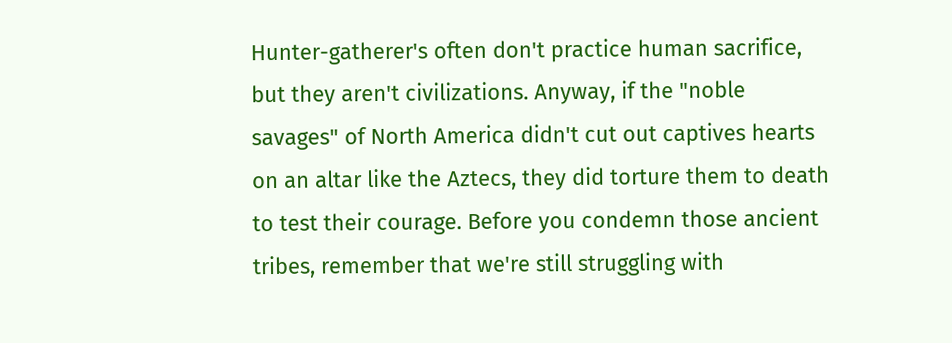Hunter-gatherer's often don't practice human sacrifice, but they aren't civilizations. Anyway, if the "noble savages" of North America didn't cut out captives hearts on an altar like the Aztecs, they did torture them to death to test their courage. Before you condemn those ancient tribes, remember that we're still struggling with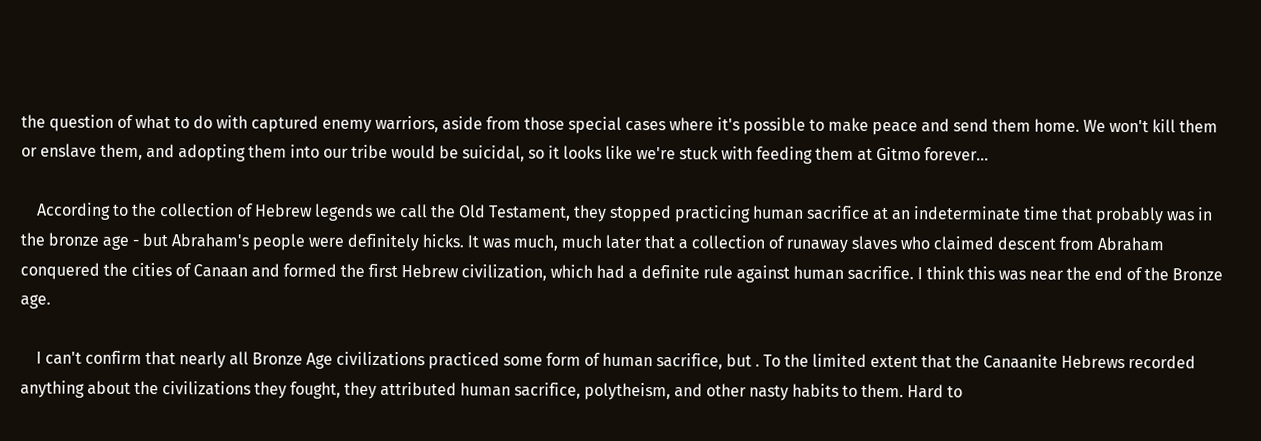the question of what to do with captured enemy warriors, aside from those special cases where it's possible to make peace and send them home. We won't kill them or enslave them, and adopting them into our tribe would be suicidal, so it looks like we're stuck with feeding them at Gitmo forever...

    According to the collection of Hebrew legends we call the Old Testament, they stopped practicing human sacrifice at an indeterminate time that probably was in the bronze age - but Abraham's people were definitely hicks. It was much, much later that a collection of runaway slaves who claimed descent from Abraham conquered the cities of Canaan and formed the first Hebrew civilization, which had a definite rule against human sacrifice. I think this was near the end of the Bronze age.

    I can't confirm that nearly all Bronze Age civilizations practiced some form of human sacrifice, but . To the limited extent that the Canaanite Hebrews recorded anything about the civilizations they fought, they attributed human sacrifice, polytheism, and other nasty habits to them. Hard to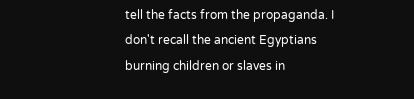tell the facts from the propaganda. I don't recall the ancient Egyptians burning children or slaves in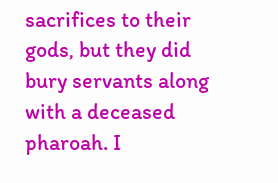sacrifices to their gods, but they did bury servants along with a deceased pharoah. I